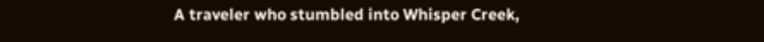A traveler who stumbled into Whisper Creek,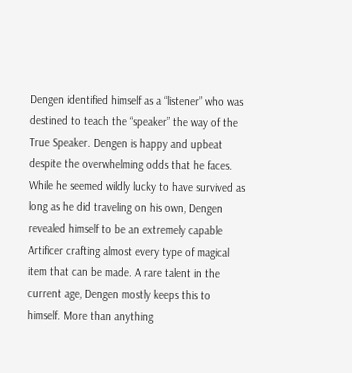Dengen identified himself as a “listener” who was destined to teach the “speaker” the way of the True Speaker. Dengen is happy and upbeat despite the overwhelming odds that he faces. While he seemed wildly lucky to have survived as long as he did traveling on his own, Dengen revealed himself to be an extremely capable Artificer crafting almost every type of magical item that can be made. A rare talent in the current age, Dengen mostly keeps this to himself. More than anything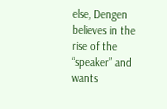else, Dengen believes in the rise of the “speaker” and wants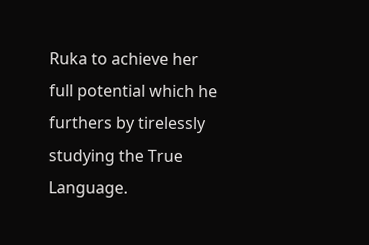Ruka to achieve her full potential which he furthers by tirelessly studying the True Language.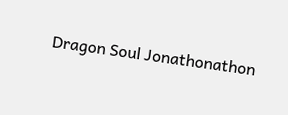Dragon Soul Jonathonathon